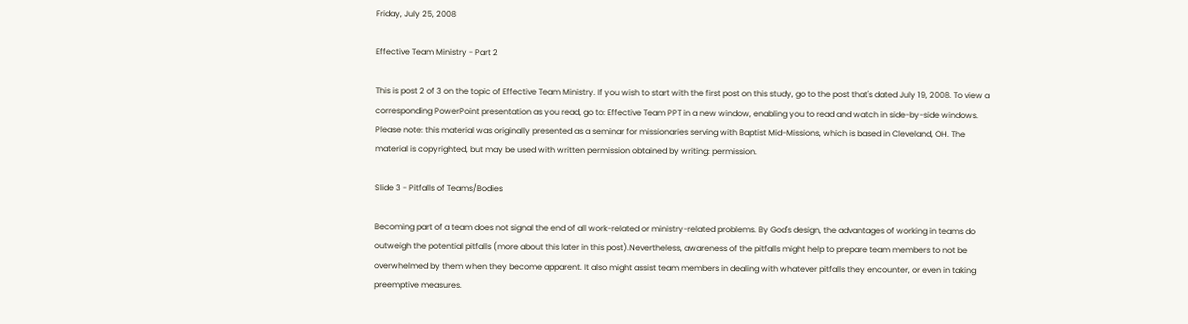Friday, July 25, 2008

Effective Team Ministry - Part 2

This is post 2 of 3 on the topic of Effective Team Ministry. If you wish to start with the first post on this study, go to the post that's dated July 19, 2008. To view a corresponding PowerPoint presentation as you read, go to: Effective Team PPT in a new window, enabling you to read and watch in side-by-side windows. Please note: this material was originally presented as a seminar for missionaries serving with Baptist Mid-Missions, which is based in Cleveland, OH. The material is copyrighted, but may be used with written permission obtained by writing: permission.

Slide 3 - Pitfalls of Teams/Bodies

Becoming part of a team does not signal the end of all work-related or ministry-related problems. By God's design, the advantages of working in teams do outweigh the potential pitfalls (more about this later in this post).Nevertheless, awareness of the pitfalls might help to prepare team members to not be overwhelmed by them when they become apparent. It also might assist team members in dealing with whatever pitfalls they encounter, or even in taking preemptive measures.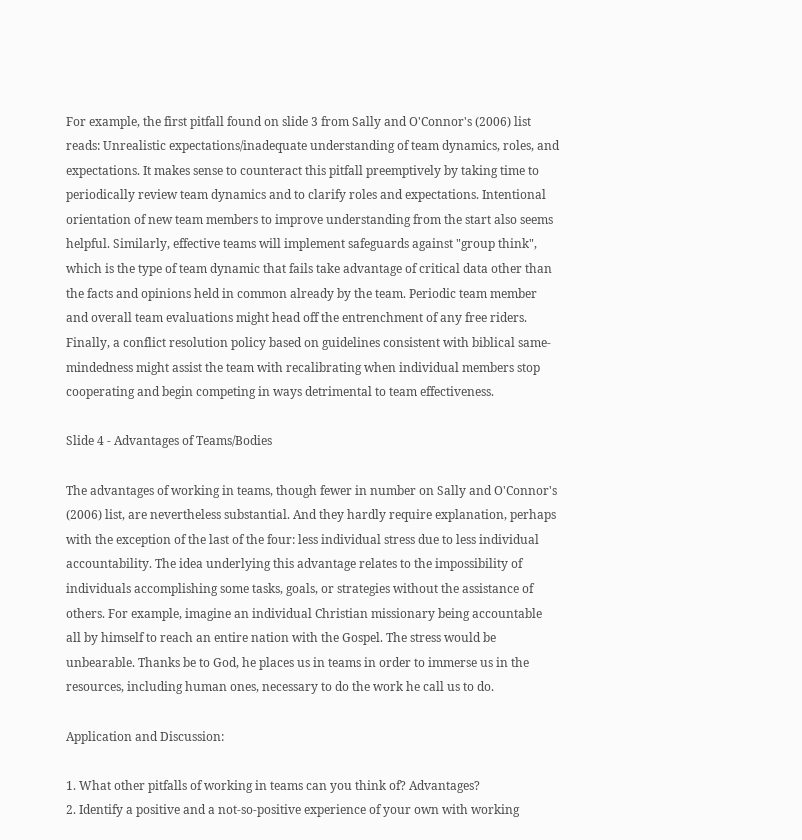For example, the first pitfall found on slide 3 from Sally and O'Connor's (2006) list reads: Unrealistic expectations/inadequate understanding of team dynamics, roles, and expectations. It makes sense to counteract this pitfall preemptively by taking time to periodically review team dynamics and to clarify roles and expectations. Intentional orientation of new team members to improve understanding from the start also seems helpful. Similarly, effective teams will implement safeguards against "group think", which is the type of team dynamic that fails take advantage of critical data other than the facts and opinions held in common already by the team. Periodic team member and overall team evaluations might head off the entrenchment of any free riders. Finally, a conflict resolution policy based on guidelines consistent with biblical same-mindedness might assist the team with recalibrating when individual members stop cooperating and begin competing in ways detrimental to team effectiveness.

Slide 4 - Advantages of Teams/Bodies

The advantages of working in teams, though fewer in number on Sally and O'Connor's (2006) list, are nevertheless substantial. And they hardly require explanation, perhaps with the exception of the last of the four: less individual stress due to less individual accountability. The idea underlying this advantage relates to the impossibility of individuals accomplishing some tasks, goals, or strategies without the assistance of others. For example, imagine an individual Christian missionary being accountable all by himself to reach an entire nation with the Gospel. The stress would be unbearable. Thanks be to God, he places us in teams in order to immerse us in the resources, including human ones, necessary to do the work he call us to do.

Application and Discussion:

1. What other pitfalls of working in teams can you think of? Advantages?
2. Identify a positive and a not-so-positive experience of your own with working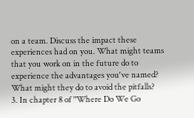on a team. Discuss the impact these experiences had on you. What might teams that you work on in the future do to experience the advantages you've named? What might they do to avoid the pitfalls?
3. In chapter 8 of "Where Do We Go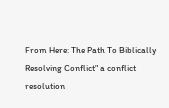From Here: The Path To Biblically Resolving Conflict" a conflict resolution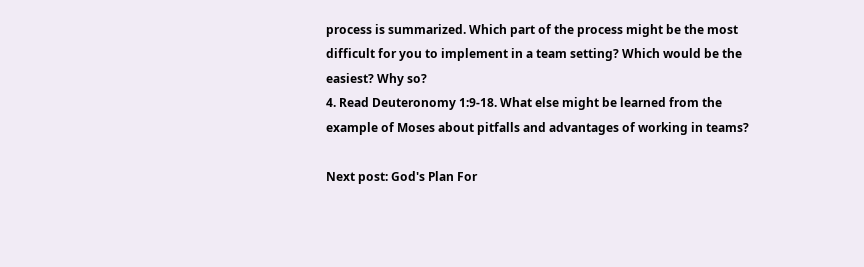process is summarized. Which part of the process might be the most difficult for you to implement in a team setting? Which would be the easiest? Why so?
4. Read Deuteronomy 1:9-18. What else might be learned from the example of Moses about pitfalls and advantages of working in teams?

Next post: God's Plan For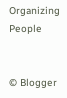Organizing People


© Blogger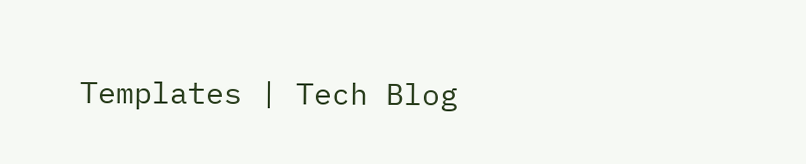Templates | Tech Blog